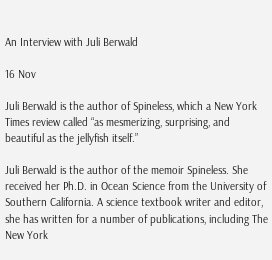An Interview with Juli Berwald

16 Nov

Juli Berwald is the author of Spineless, which a New York Times review called “as mesmerizing, surprising, and beautiful as the jellyfish itself.”

Juli Berwald is the author of the memoir Spineless. She received her Ph.D. in Ocean Science from the University of Southern California. A science textbook writer and editor, she has written for a number of publications, including The New York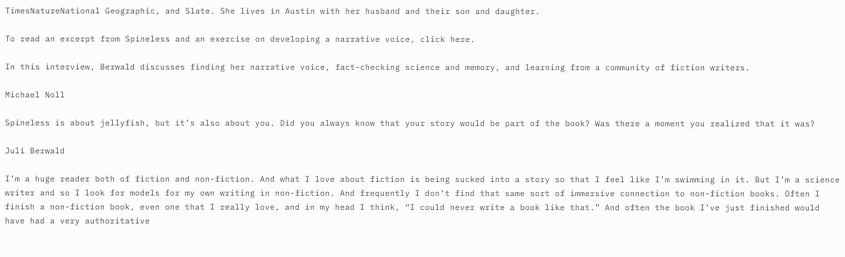TimesNatureNational Geographic, and Slate. She lives in Austin with her husband and their son and daughter.

To read an excerpt from Spineless and an exercise on developing a narrative voice, click here.

In this interview, Berwald discusses finding her narrative voice, fact-checking science and memory, and learning from a community of fiction writers.

Michael Noll

Spineless is about jellyfish, but it’s also about you. Did you always know that your story would be part of the book? Was there a moment you realized that it was?

Juli Berwald

I’m a huge reader both of fiction and non-fiction. And what I love about fiction is being sucked into a story so that I feel like I’m swimming in it. But I’m a science writer and so I look for models for my own writing in non-fiction. And frequently I don’t find that same sort of immersive connection to non-fiction books. Often I finish a non-fiction book, even one that I really love, and in my head I think, “I could never write a book like that.” And often the book I’ve just finished would have had a very authoritative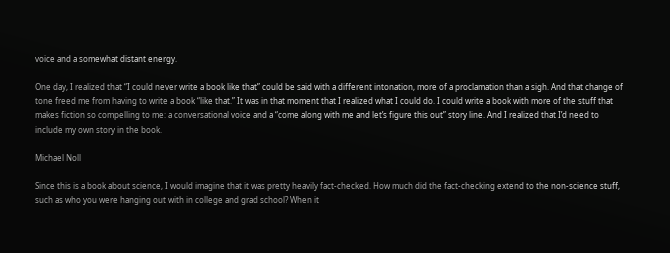voice and a somewhat distant energy.

One day, I realized that “I could never write a book like that” could be said with a different intonation, more of a proclamation than a sigh. And that change of tone freed me from having to write a book “like that.” It was in that moment that I realized what I could do. I could write a book with more of the stuff that makes fiction so compelling to me: a conversational voice and a “come along with me and let’s figure this out” story line. And I realized that I’d need to include my own story in the book.

Michael Noll

Since this is a book about science, I would imagine that it was pretty heavily fact-checked. How much did the fact-checking extend to the non-science stuff, such as who you were hanging out with in college and grad school? When it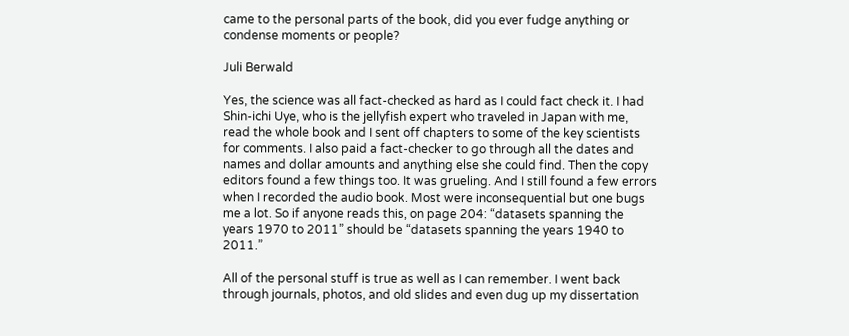came to the personal parts of the book, did you ever fudge anything or condense moments or people?

Juli Berwald

Yes, the science was all fact-checked as hard as I could fact check it. I had Shin-ichi Uye, who is the jellyfish expert who traveled in Japan with me, read the whole book and I sent off chapters to some of the key scientists for comments. I also paid a fact-checker to go through all the dates and names and dollar amounts and anything else she could find. Then the copy editors found a few things too. It was grueling. And I still found a few errors when I recorded the audio book. Most were inconsequential but one bugs me a lot. So if anyone reads this, on page 204: “datasets spanning the years 1970 to 2011” should be “datasets spanning the years 1940 to 2011.”

All of the personal stuff is true as well as I can remember. I went back through journals, photos, and old slides and even dug up my dissertation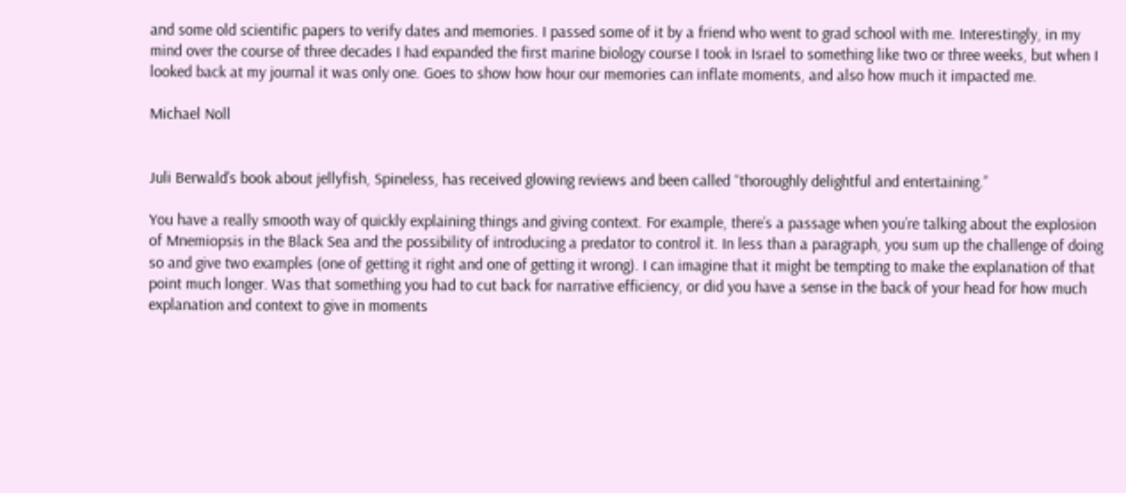and some old scientific papers to verify dates and memories. I passed some of it by a friend who went to grad school with me. Interestingly, in my mind over the course of three decades I had expanded the first marine biology course I took in Israel to something like two or three weeks, but when I looked back at my journal it was only one. Goes to show how hour our memories can inflate moments, and also how much it impacted me.

Michael Noll


Juli Berwald’s book about jellyfish, Spineless, has received glowing reviews and been called “thoroughly delightful and entertaining.”

You have a really smooth way of quickly explaining things and giving context. For example, there’s a passage when you’re talking about the explosion of Mnemiopsis in the Black Sea and the possibility of introducing a predator to control it. In less than a paragraph, you sum up the challenge of doing so and give two examples (one of getting it right and one of getting it wrong). I can imagine that it might be tempting to make the explanation of that point much longer. Was that something you had to cut back for narrative efficiency, or did you have a sense in the back of your head for how much explanation and context to give in moments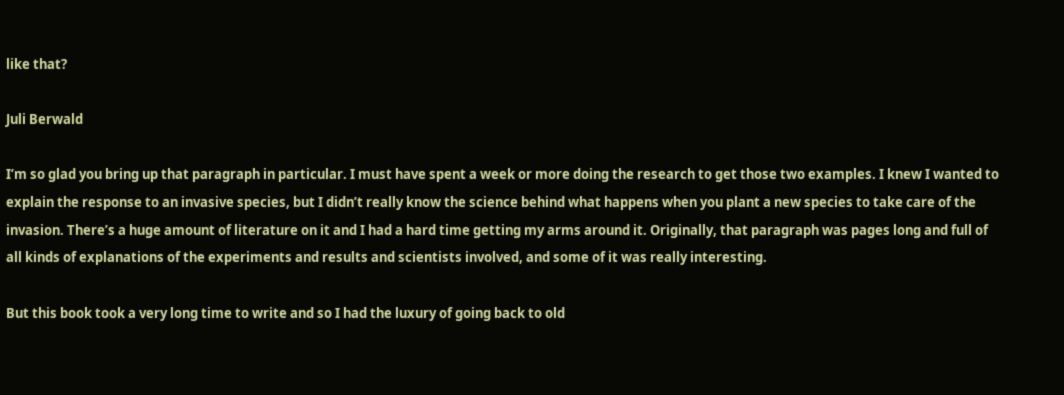like that?

Juli Berwald

I’m so glad you bring up that paragraph in particular. I must have spent a week or more doing the research to get those two examples. I knew I wanted to explain the response to an invasive species, but I didn’t really know the science behind what happens when you plant a new species to take care of the invasion. There’s a huge amount of literature on it and I had a hard time getting my arms around it. Originally, that paragraph was pages long and full of all kinds of explanations of the experiments and results and scientists involved, and some of it was really interesting.

But this book took a very long time to write and so I had the luxury of going back to old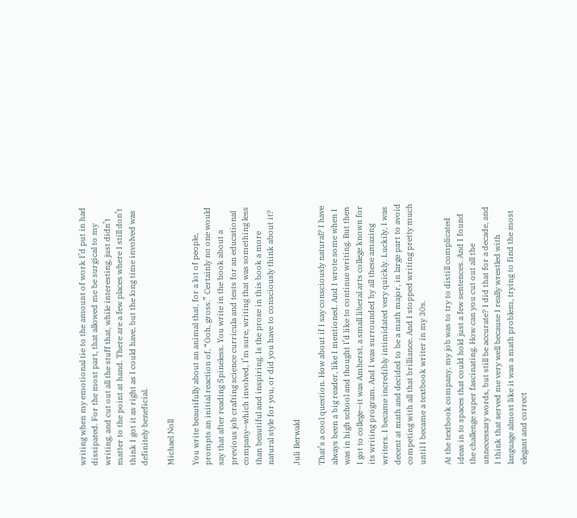writing when my emotional tie to the amount of work I’d put in had dissipated. For the most part, that allowed me be surgical to my writing, and cut out all the stuff that, while interesting, just didn’t matter to the point at hand. There are a few places where I still don’t think I got it as right as I could have, but the long time involved was definitely beneficial.

Michael Noll

You write beautifully about an animal that, for a lot of people, prompts an initial reaction of, “Ooh, gross.” Certainly no one would say that after reading Spineless. You write in the book about a previous job crafting science curricula and tests for an educational company—which involved, I’m sure, writing that was something less than beautiful and inspiring. Is the prose in this book a more natural style for you, or did you have to consciously think about it?

Juli Berwald

That’s a cool question. How about if I say consciously natural? I have always been a big reader, like I mentioned. And I wrote some when I was in high school and thought I’d like to continue writing. But then I got to college—it was Amherst, a small liberal arts college known for its writing program. And I was surrounded by all these amazing writers. I became incredibly intimidated very quickly. Luckily, I was decent at math and decided to be a math major, in large part to avoid competing with all that brilliance. And I stopped writing pretty much until I became a textbook writer in my 30s.

At the textbook company, my job was to try to distill complicated ideas in to spaces that could hold just a few sentences. And I found the challenge super fascinating. How can you cut out all the unnecessary words, but still be accurate? I did that for a decade, and I think that served me very well because I really wrestled with language almost like it was a math problem, trying to find the most elegant and correct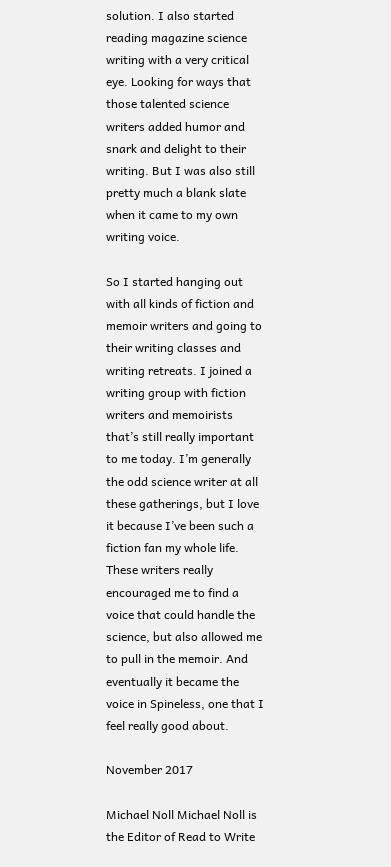solution. I also started reading magazine science writing with a very critical eye. Looking for ways that those talented science writers added humor and snark and delight to their writing. But I was also still pretty much a blank slate when it came to my own writing voice.

So I started hanging out with all kinds of fiction and memoir writers and going to their writing classes and writing retreats. I joined a writing group with fiction writers and memoirists that’s still really important to me today. I’m generally the odd science writer at all these gatherings, but I love it because I’ve been such a fiction fan my whole life. These writers really encouraged me to find a voice that could handle the science, but also allowed me to pull in the memoir. And eventually it became the voice in Spineless, one that I feel really good about.

November 2017

Michael Noll Michael Noll is the Editor of Read to Write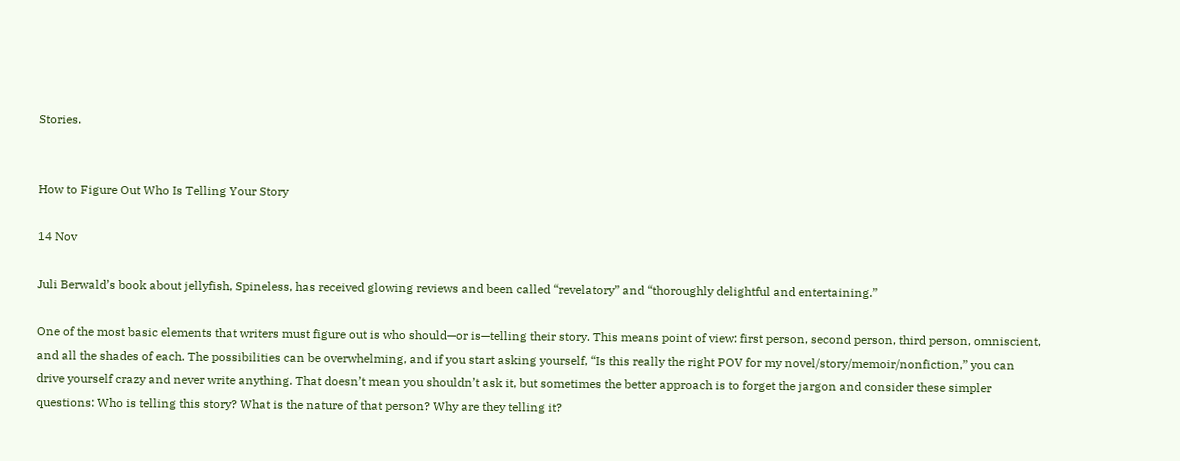Stories.


How to Figure Out Who Is Telling Your Story

14 Nov

Juli Berwald’s book about jellyfish, Spineless, has received glowing reviews and been called “revelatory” and “thoroughly delightful and entertaining.”

One of the most basic elements that writers must figure out is who should—or is—telling their story. This means point of view: first person, second person, third person, omniscient, and all the shades of each. The possibilities can be overwhelming, and if you start asking yourself, “Is this really the right POV for my novel/story/memoir/nonfiction,” you can drive yourself crazy and never write anything. That doesn’t mean you shouldn’t ask it, but sometimes the better approach is to forget the jargon and consider these simpler questions: Who is telling this story? What is the nature of that person? Why are they telling it?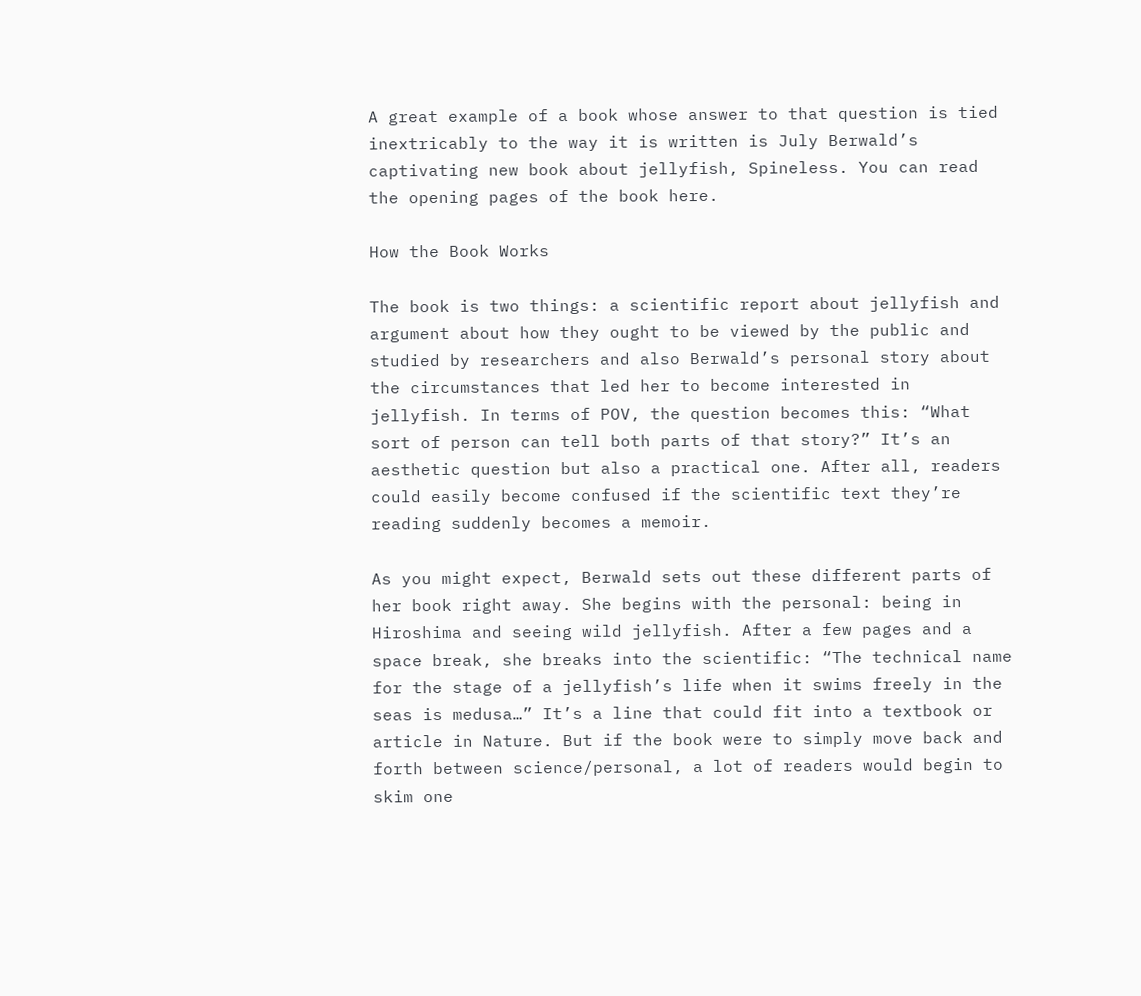A great example of a book whose answer to that question is tied inextricably to the way it is written is July Berwald’s captivating new book about jellyfish, Spineless. You can read the opening pages of the book here.

How the Book Works

The book is two things: a scientific report about jellyfish and argument about how they ought to be viewed by the public and studied by researchers and also Berwald’s personal story about the circumstances that led her to become interested in jellyfish. In terms of POV, the question becomes this: “What sort of person can tell both parts of that story?” It’s an aesthetic question but also a practical one. After all, readers could easily become confused if the scientific text they’re reading suddenly becomes a memoir.

As you might expect, Berwald sets out these different parts of her book right away. She begins with the personal: being in Hiroshima and seeing wild jellyfish. After a few pages and a space break, she breaks into the scientific: “The technical name for the stage of a jellyfish’s life when it swims freely in the seas is medusa…” It’s a line that could fit into a textbook or article in Nature. But if the book were to simply move back and forth between science/personal, a lot of readers would begin to skim one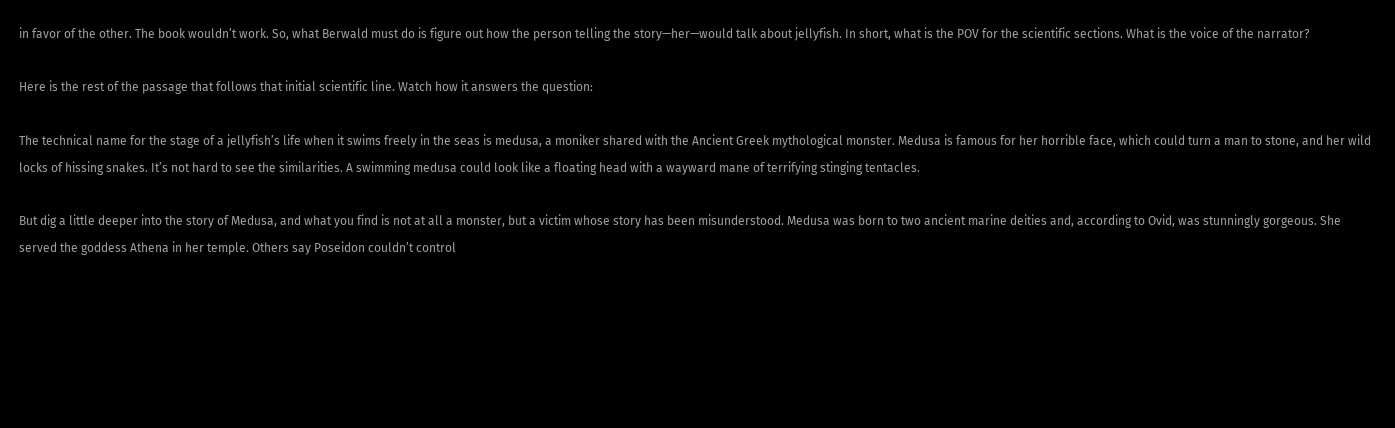in favor of the other. The book wouldn’t work. So, what Berwald must do is figure out how the person telling the story—her—would talk about jellyfish. In short, what is the POV for the scientific sections. What is the voice of the narrator?

Here is the rest of the passage that follows that initial scientific line. Watch how it answers the question:

The technical name for the stage of a jellyfish’s life when it swims freely in the seas is medusa, a moniker shared with the Ancient Greek mythological monster. Medusa is famous for her horrible face, which could turn a man to stone, and her wild locks of hissing snakes. It’s not hard to see the similarities. A swimming medusa could look like a floating head with a wayward mane of terrifying stinging tentacles.

But dig a little deeper into the story of Medusa, and what you find is not at all a monster, but a victim whose story has been misunderstood. Medusa was born to two ancient marine deities and, according to Ovid, was stunningly gorgeous. She served the goddess Athena in her temple. Others say Poseidon couldn’t control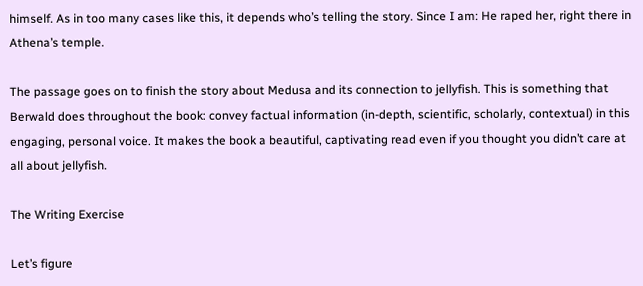himself. As in too many cases like this, it depends who’s telling the story. Since I am: He raped her, right there in Athena’s temple.

The passage goes on to finish the story about Medusa and its connection to jellyfish. This is something that Berwald does throughout the book: convey factual information (in-depth, scientific, scholarly, contextual) in this engaging, personal voice. It makes the book a beautiful, captivating read even if you thought you didn’t care at all about jellyfish.

The Writing Exercise

Let’s figure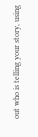out who is telling your story, using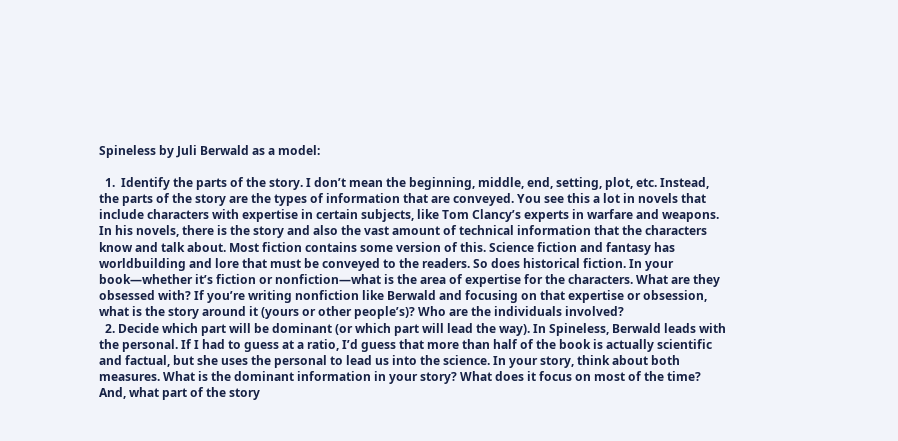Spineless by Juli Berwald as a model:

  1.  Identify the parts of the story. I don’t mean the beginning, middle, end, setting, plot, etc. Instead, the parts of the story are the types of information that are conveyed. You see this a lot in novels that include characters with expertise in certain subjects, like Tom Clancy’s experts in warfare and weapons. In his novels, there is the story and also the vast amount of technical information that the characters know and talk about. Most fiction contains some version of this. Science fiction and fantasy has worldbuilding and lore that must be conveyed to the readers. So does historical fiction. In your book—whether it’s fiction or nonfiction—what is the area of expertise for the characters. What are they obsessed with? If you’re writing nonfiction like Berwald and focusing on that expertise or obsession, what is the story around it (yours or other people’s)? Who are the individuals involved?
  2. Decide which part will be dominant (or which part will lead the way). In Spineless, Berwald leads with the personal. If I had to guess at a ratio, I’d guess that more than half of the book is actually scientific and factual, but she uses the personal to lead us into the science. In your story, think about both measures. What is the dominant information in your story? What does it focus on most of the time? And, what part of the story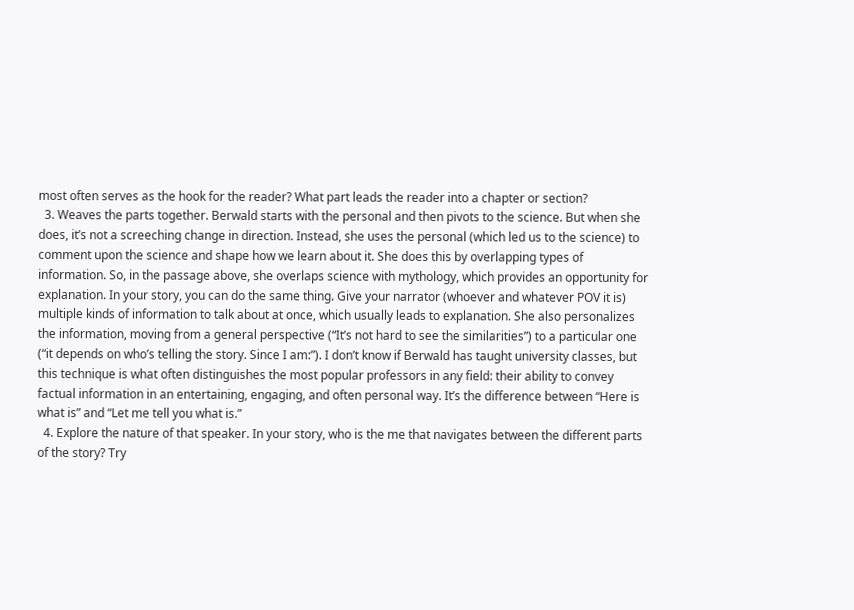most often serves as the hook for the reader? What part leads the reader into a chapter or section?
  3. Weaves the parts together. Berwald starts with the personal and then pivots to the science. But when she does, it’s not a screeching change in direction. Instead, she uses the personal (which led us to the science) to comment upon the science and shape how we learn about it. She does this by overlapping types of information. So, in the passage above, she overlaps science with mythology, which provides an opportunity for explanation. In your story, you can do the same thing. Give your narrator (whoever and whatever POV it is) multiple kinds of information to talk about at once, which usually leads to explanation. She also personalizes the information, moving from a general perspective (“It’s not hard to see the similarities”) to a particular one (“it depends on who’s telling the story. Since I am:”). I don’t know if Berwald has taught university classes, but this technique is what often distinguishes the most popular professors in any field: their ability to convey factual information in an entertaining, engaging, and often personal way. It’s the difference between “Here is what is” and “Let me tell you what is.”
  4. Explore the nature of that speaker. In your story, who is the me that navigates between the different parts of the story? Try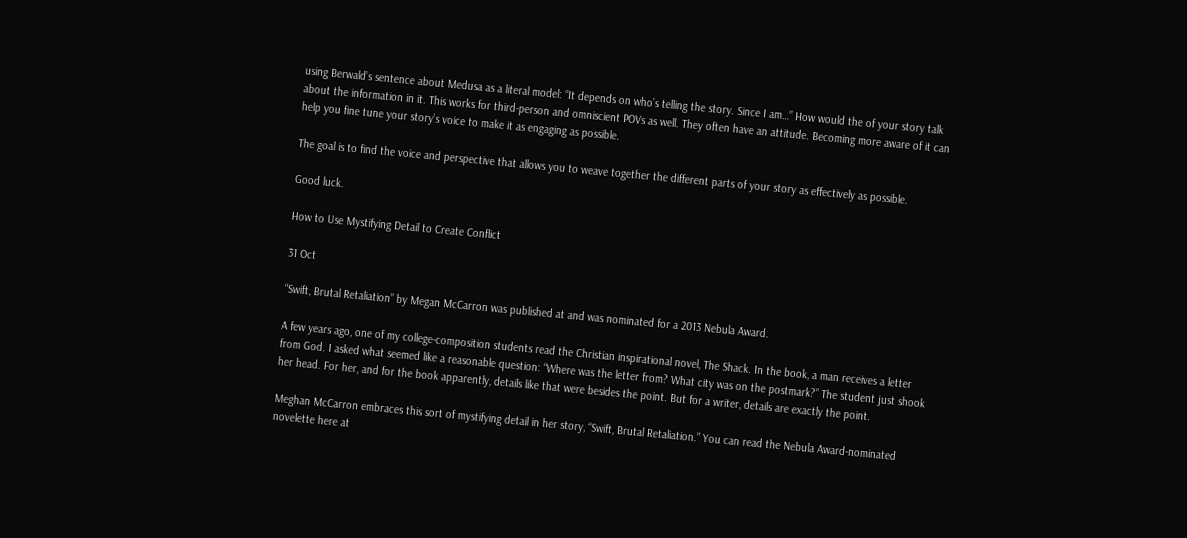using Berwald’s sentence about Medusa as a literal model: “It depends on who’s telling the story. Since I am…” How would the of your story talk about the information in it. This works for third-person and omniscient POVs as well. They often have an attitude. Becoming more aware of it can help you fine tune your story’s voice to make it as engaging as possible.

The goal is to find the voice and perspective that allows you to weave together the different parts of your story as effectively as possible.

Good luck.

How to Use Mystifying Detail to Create Conflict

31 Oct

“Swift, Brutal Retaliation” by Megan McCarron was published at and was nominated for a 2013 Nebula Award.

A few years ago, one of my college-composition students read the Christian inspirational novel, The Shack. In the book, a man receives a letter from God. I asked what seemed like a reasonable question: “Where was the letter from? What city was on the postmark?” The student just shook her head. For her, and for the book apparently, details like that were besides the point. But for a writer, details are exactly the point.

Meghan McCarron embraces this sort of mystifying detail in her story, “Swift, Brutal Retaliation.” You can read the Nebula Award-nominated novelette here at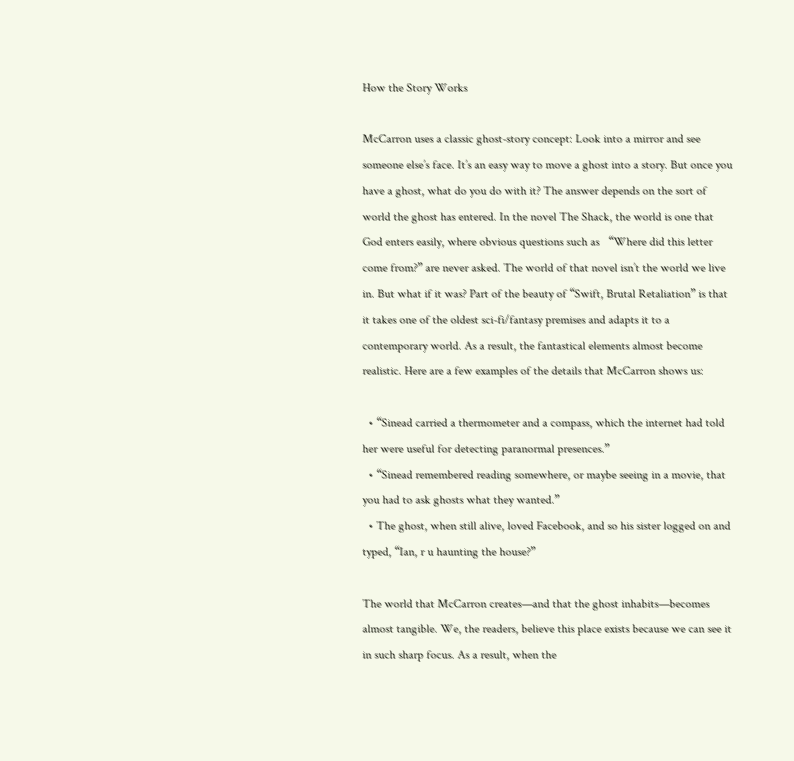How the Story Works

McCarron uses a classic ghost-story concept: Look into a mirror and see someone else’s face. It’s an easy way to move a ghost into a story. But once you have a ghost, what do you do with it? The answer depends on the sort of world the ghost has entered. In the novel The Shack, the world is one that God enters easily, where obvious questions such as   “Where did this letter come from?” are never asked. The world of that novel isn’t the world we live in. But what if it was? Part of the beauty of “Swift, Brutal Retaliation” is that it takes one of the oldest sci-fi/fantasy premises and adapts it to a contemporary world. As a result, the fantastical elements almost become realistic. Here are a few examples of the details that McCarron shows us:

  • “Sinead carried a thermometer and a compass, which the internet had told her were useful for detecting paranormal presences.”
  • “Sinead remembered reading somewhere, or maybe seeing in a movie, that you had to ask ghosts what they wanted.”
  • The ghost, when still alive, loved Facebook, and so his sister logged on and typed, “Ian, r u haunting the house?”

The world that McCarron creates—and that the ghost inhabits—becomes almost tangible. We, the readers, believe this place exists because we can see it in such sharp focus. As a result, when the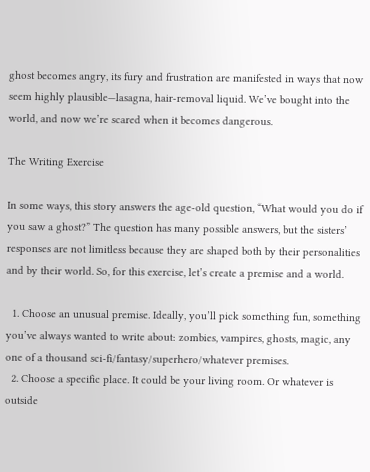ghost becomes angry, its fury and frustration are manifested in ways that now seem highly plausible—lasagna, hair-removal liquid. We’ve bought into the world, and now we’re scared when it becomes dangerous.

The Writing Exercise

In some ways, this story answers the age-old question, “What would you do if you saw a ghost?” The question has many possible answers, but the sisters’ responses are not limitless because they are shaped both by their personalities and by their world. So, for this exercise, let’s create a premise and a world.

  1. Choose an unusual premise. Ideally, you’ll pick something fun, something you’ve always wanted to write about: zombies, vampires, ghosts, magic, any one of a thousand sci-fi/fantasy/superhero/whatever premises.
  2. Choose a specific place. It could be your living room. Or whatever is outside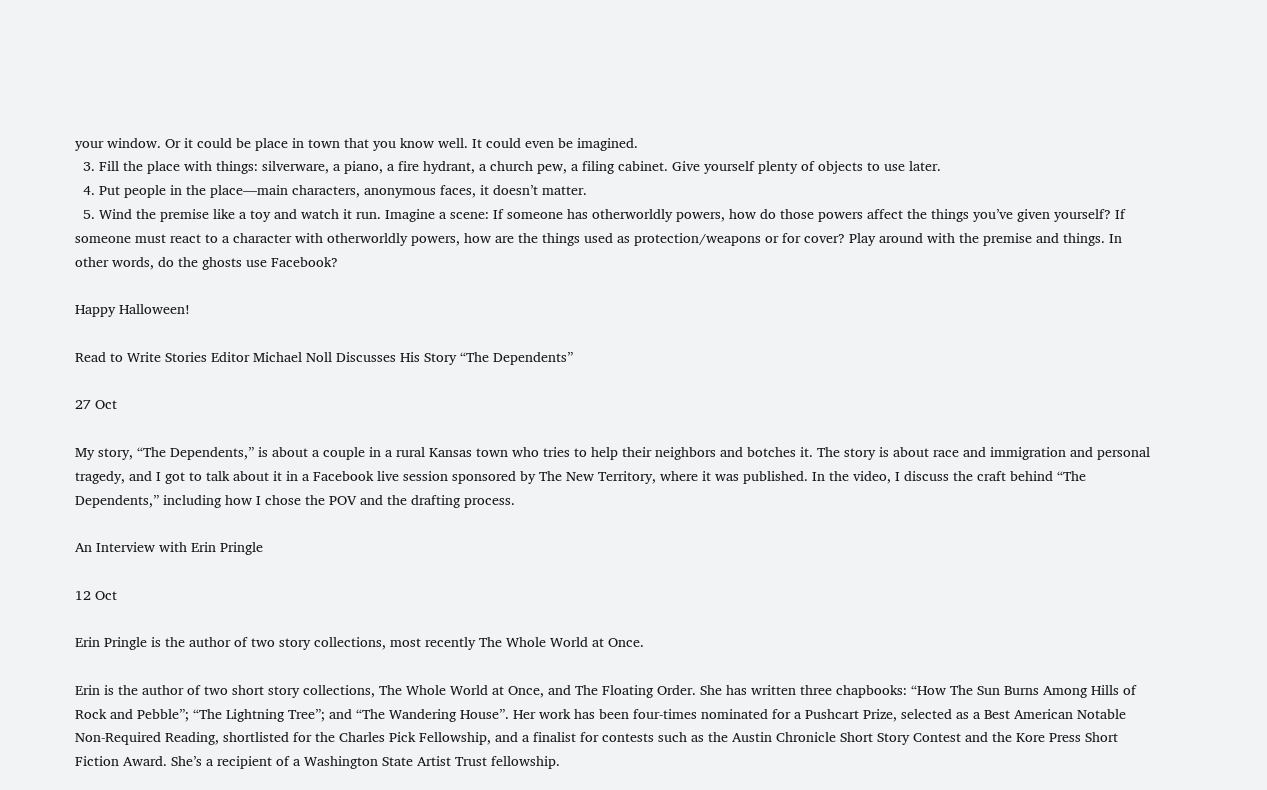your window. Or it could be place in town that you know well. It could even be imagined.
  3. Fill the place with things: silverware, a piano, a fire hydrant, a church pew, a filing cabinet. Give yourself plenty of objects to use later.
  4. Put people in the place—main characters, anonymous faces, it doesn’t matter.
  5. Wind the premise like a toy and watch it run. Imagine a scene: If someone has otherworldly powers, how do those powers affect the things you’ve given yourself? If someone must react to a character with otherworldly powers, how are the things used as protection/weapons or for cover? Play around with the premise and things. In other words, do the ghosts use Facebook?

Happy Halloween!

Read to Write Stories Editor Michael Noll Discusses His Story “The Dependents”

27 Oct

My story, “The Dependents,” is about a couple in a rural Kansas town who tries to help their neighbors and botches it. The story is about race and immigration and personal tragedy, and I got to talk about it in a Facebook live session sponsored by The New Territory, where it was published. In the video, I discuss the craft behind “The Dependents,” including how I chose the POV and the drafting process.

An Interview with Erin Pringle

12 Oct

Erin Pringle is the author of two story collections, most recently The Whole World at Once.

Erin is the author of two short story collections, The Whole World at Once, and The Floating Order. She has written three chapbooks: “How The Sun Burns Among Hills of Rock and Pebble”; “The Lightning Tree”; and “The Wandering House”. Her work has been four-times nominated for a Pushcart Prize, selected as a Best American Notable Non-Required Reading, shortlisted for the Charles Pick Fellowship, and a finalist for contests such as the Austin Chronicle Short Story Contest and the Kore Press Short Fiction Award. She’s a recipient of a Washington State Artist Trust fellowship.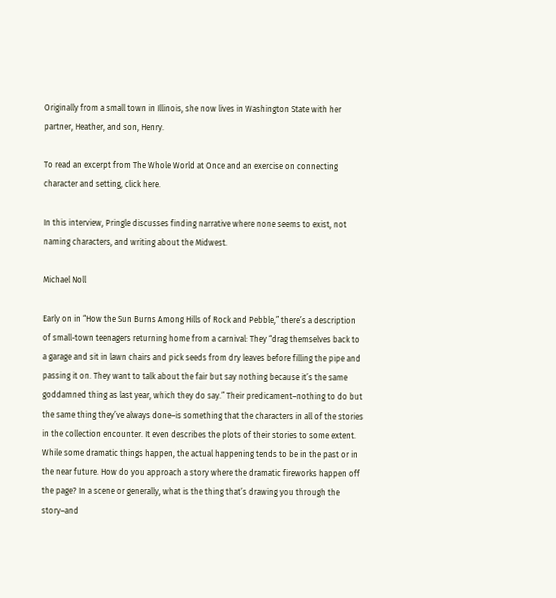Originally from a small town in Illinois, she now lives in Washington State with her partner, Heather, and son, Henry.

To read an excerpt from The Whole World at Once and an exercise on connecting character and setting, click here.

In this interview, Pringle discusses finding narrative where none seems to exist, not naming characters, and writing about the Midwest.

Michael Noll

Early on in “How the Sun Burns Among Hills of Rock and Pebble,” there’s a description of small-town teenagers returning home from a carnival: They “drag themselves back to a garage and sit in lawn chairs and pick seeds from dry leaves before filling the pipe and passing it on. They want to talk about the fair but say nothing because it’s the same goddamned thing as last year, which they do say.” Their predicament–nothing to do but the same thing they’ve always done–is something that the characters in all of the stories in the collection encounter. It even describes the plots of their stories to some extent. While some dramatic things happen, the actual happening tends to be in the past or in the near future. How do you approach a story where the dramatic fireworks happen off the page? In a scene or generally, what is the thing that’s drawing you through the story–and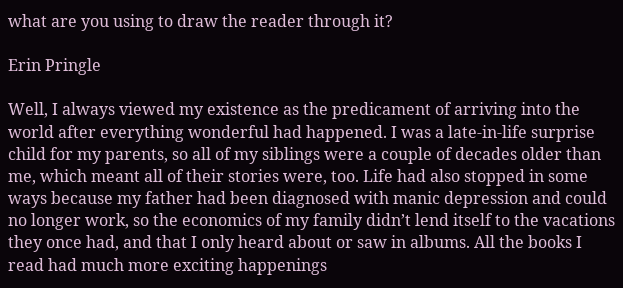what are you using to draw the reader through it?

Erin Pringle

Well, I always viewed my existence as the predicament of arriving into the world after everything wonderful had happened. I was a late-in-life surprise child for my parents, so all of my siblings were a couple of decades older than me, which meant all of their stories were, too. Life had also stopped in some ways because my father had been diagnosed with manic depression and could no longer work, so the economics of my family didn’t lend itself to the vacations they once had, and that I only heard about or saw in albums. All the books I read had much more exciting happenings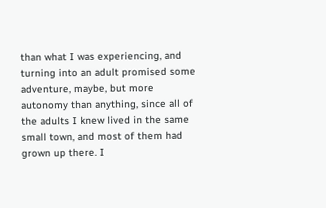than what I was experiencing, and turning into an adult promised some adventure, maybe, but more autonomy than anything, since all of the adults I knew lived in the same small town, and most of them had grown up there. I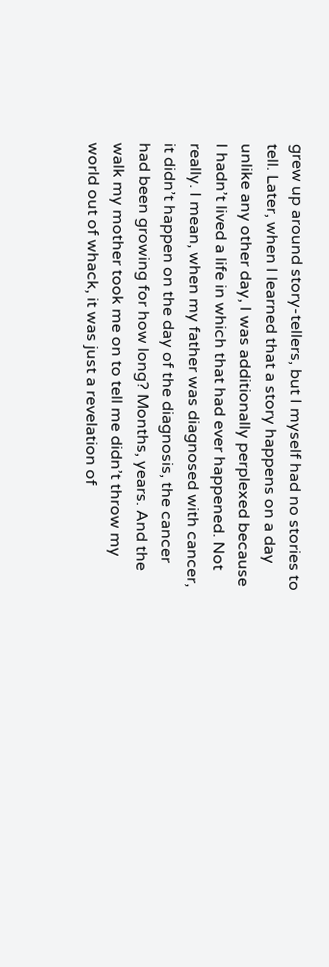grew up around story-tellers, but I myself had no stories to tell. Later, when I learned that a story happens on a day unlike any other day, I was additionally perplexed because I hadn’t lived a life in which that had ever happened. Not really. I mean, when my father was diagnosed with cancer, it didn’t happen on the day of the diagnosis, the cancer had been growing for how long? Months, years. And the walk my mother took me on to tell me didn’t throw my world out of whack, it was just a revelation of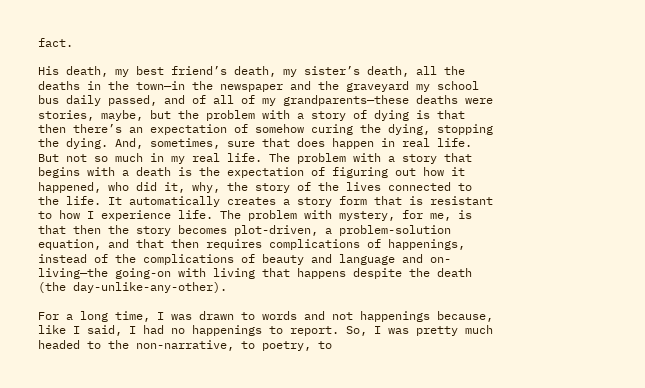fact.

His death, my best friend’s death, my sister’s death, all the deaths in the town—in the newspaper and the graveyard my school bus daily passed, and of all of my grandparents—these deaths were stories, maybe, but the problem with a story of dying is that then there’s an expectation of somehow curing the dying, stopping the dying. And, sometimes, sure that does happen in real life. But not so much in my real life. The problem with a story that begins with a death is the expectation of figuring out how it happened, who did it, why, the story of the lives connected to the life. It automatically creates a story form that is resistant to how I experience life. The problem with mystery, for me, is that then the story becomes plot-driven, a problem-solution equation, and that then requires complications of happenings, instead of the complications of beauty and language and on-living—the going-on with living that happens despite the death (the day-unlike-any-other).

For a long time, I was drawn to words and not happenings because, like I said, I had no happenings to report. So, I was pretty much headed to the non-narrative, to poetry, to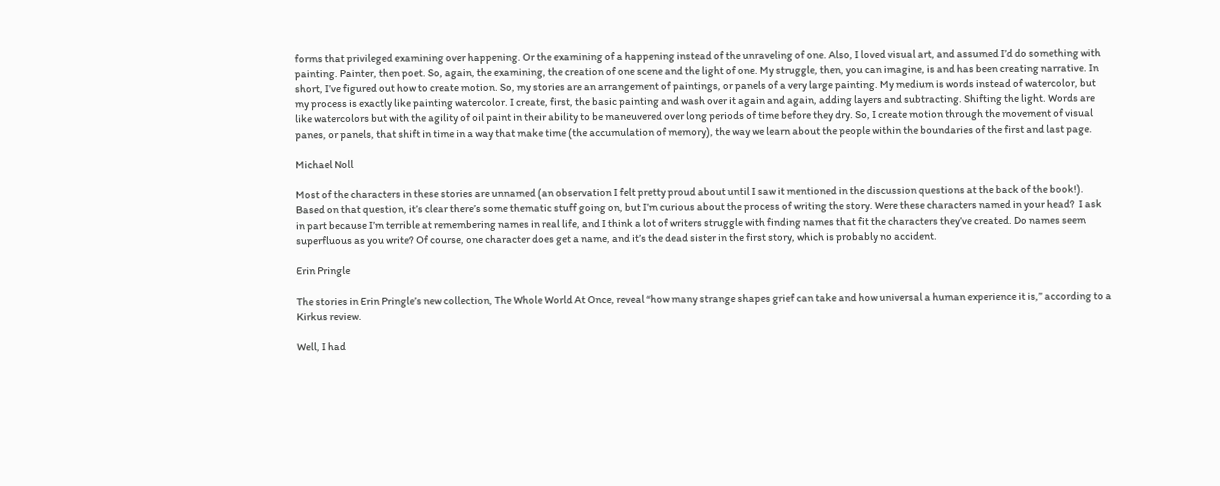forms that privileged examining over happening. Or the examining of a happening instead of the unraveling of one. Also, I loved visual art, and assumed I’d do something with painting. Painter, then poet. So, again, the examining, the creation of one scene and the light of one. My struggle, then, you can imagine, is and has been creating narrative. In short, I’ve figured out how to create motion. So, my stories are an arrangement of paintings, or panels of a very large painting. My medium is words instead of watercolor, but my process is exactly like painting watercolor. I create, first, the basic painting and wash over it again and again, adding layers and subtracting. Shifting the light. Words are like watercolors but with the agility of oil paint in their ability to be maneuvered over long periods of time before they dry. So, I create motion through the movement of visual panes, or panels, that shift in time in a way that make time (the accumulation of memory), the way we learn about the people within the boundaries of the first and last page.

Michael Noll

Most of the characters in these stories are unnamed (an observation I felt pretty proud about until I saw it mentioned in the discussion questions at the back of the book!). Based on that question, it’s clear there’s some thematic stuff going on, but I’m curious about the process of writing the story. Were these characters named in your head?  I ask in part because I’m terrible at remembering names in real life, and I think a lot of writers struggle with finding names that fit the characters they’ve created. Do names seem superfluous as you write? Of course, one character does get a name, and it’s the dead sister in the first story, which is probably no accident.

Erin Pringle

The stories in Erin Pringle’s new collection, The Whole World At Once, reveal “how many strange shapes grief can take and how universal a human experience it is,” according to a Kirkus review.

Well, I had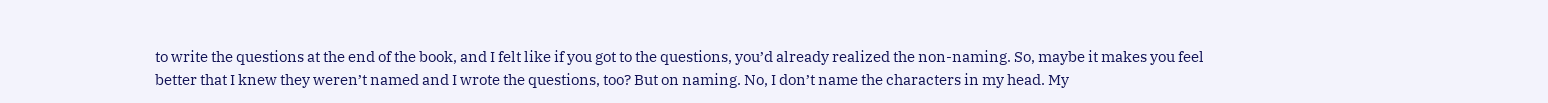to write the questions at the end of the book, and I felt like if you got to the questions, you’d already realized the non-naming. So, maybe it makes you feel better that I knew they weren’t named and I wrote the questions, too? But on naming. No, I don’t name the characters in my head. My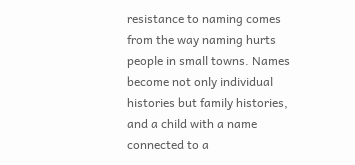resistance to naming comes from the way naming hurts people in small towns. Names become not only individual histories but family histories, and a child with a name connected to a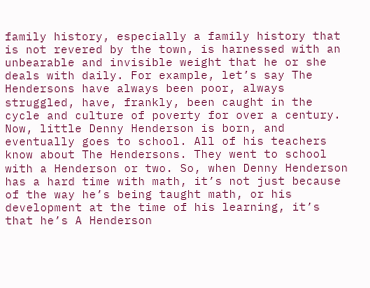family history, especially a family history that is not revered by the town, is harnessed with an unbearable and invisible weight that he or she deals with daily. For example, let’s say The Hendersons have always been poor, always struggled, have, frankly, been caught in the cycle and culture of poverty for over a century. Now, little Denny Henderson is born, and eventually goes to school. All of his teachers know about The Hendersons. They went to school with a Henderson or two. So, when Denny Henderson has a hard time with math, it’s not just because of the way he’s being taught math, or his development at the time of his learning, it’s that he’s A Henderson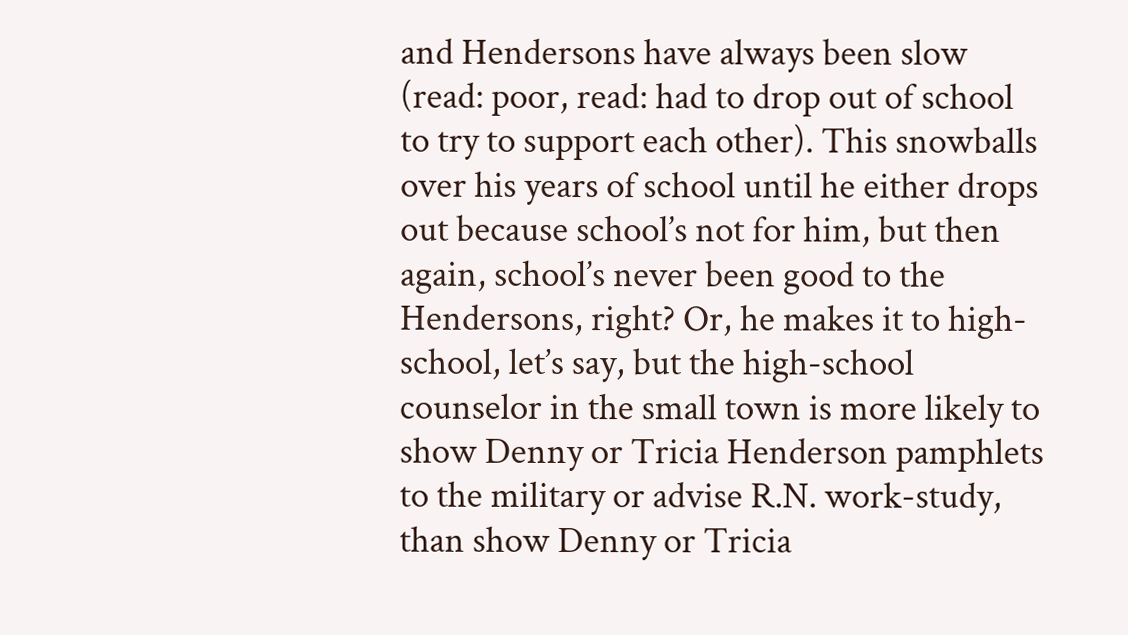and Hendersons have always been slow (read: poor, read: had to drop out of school to try to support each other). This snowballs over his years of school until he either drops out because school’s not for him, but then again, school’s never been good to the Hendersons, right? Or, he makes it to high-school, let’s say, but the high-school counselor in the small town is more likely to show Denny or Tricia Henderson pamphlets to the military or advise R.N. work-study, than show Denny or Tricia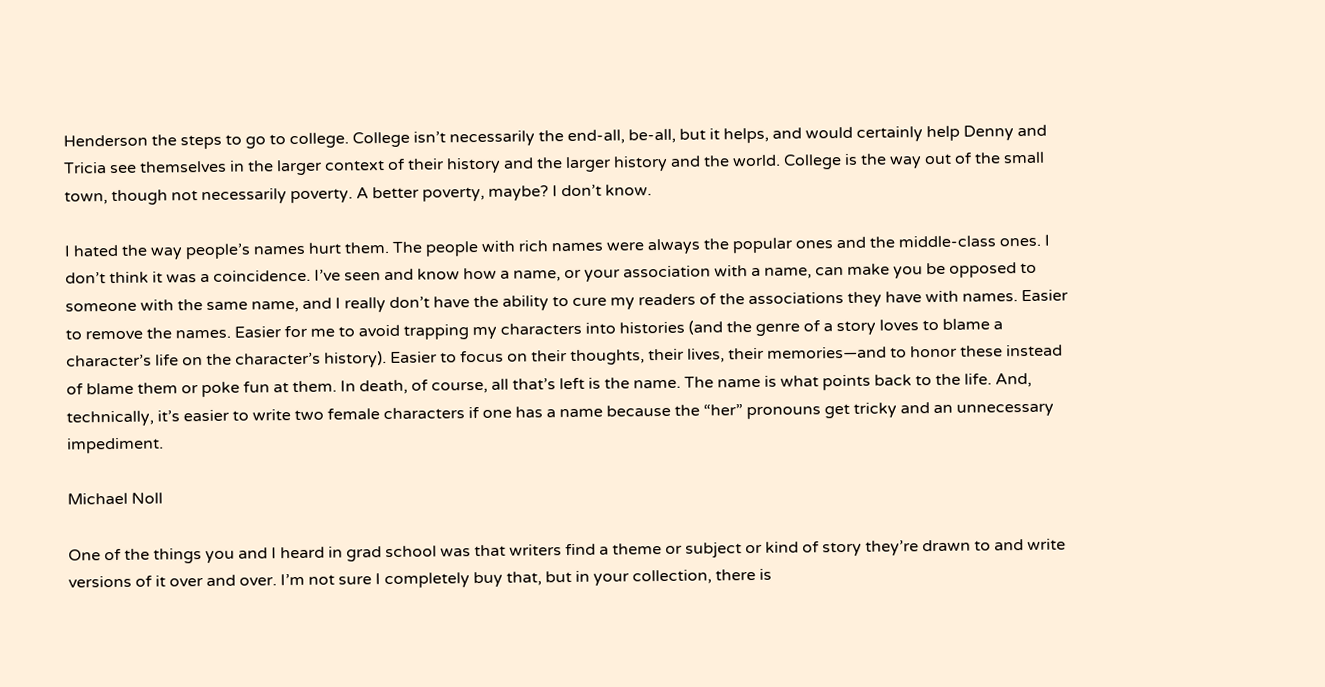Henderson the steps to go to college. College isn’t necessarily the end-all, be-all, but it helps, and would certainly help Denny and Tricia see themselves in the larger context of their history and the larger history and the world. College is the way out of the small town, though not necessarily poverty. A better poverty, maybe? I don’t know.

I hated the way people’s names hurt them. The people with rich names were always the popular ones and the middle-class ones. I don’t think it was a coincidence. I’ve seen and know how a name, or your association with a name, can make you be opposed to someone with the same name, and I really don’t have the ability to cure my readers of the associations they have with names. Easier to remove the names. Easier for me to avoid trapping my characters into histories (and the genre of a story loves to blame a character’s life on the character’s history). Easier to focus on their thoughts, their lives, their memories—and to honor these instead of blame them or poke fun at them. In death, of course, all that’s left is the name. The name is what points back to the life. And, technically, it’s easier to write two female characters if one has a name because the “her” pronouns get tricky and an unnecessary impediment.

Michael Noll

One of the things you and I heard in grad school was that writers find a theme or subject or kind of story they’re drawn to and write versions of it over and over. I’m not sure I completely buy that, but in your collection, there is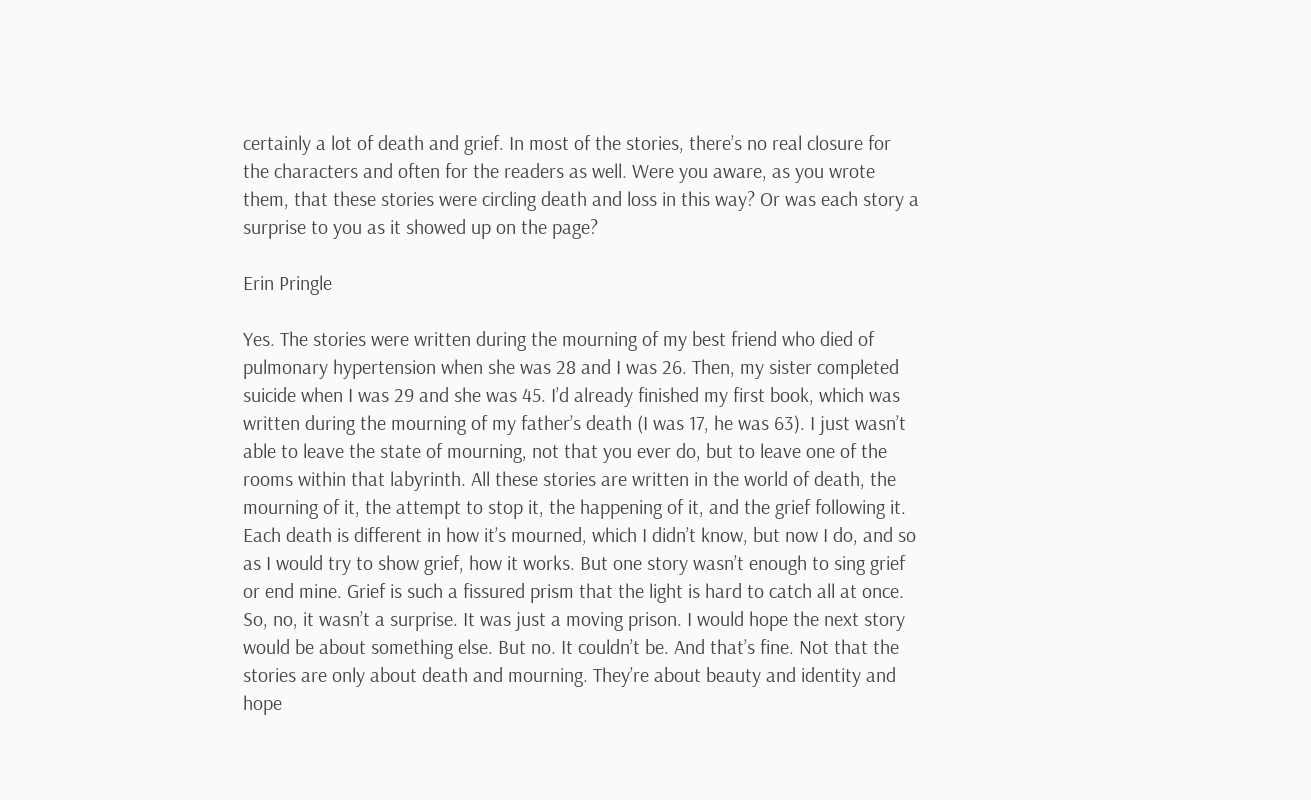certainly a lot of death and grief. In most of the stories, there’s no real closure for the characters and often for the readers as well. Were you aware, as you wrote them, that these stories were circling death and loss in this way? Or was each story a surprise to you as it showed up on the page?

Erin Pringle

Yes. The stories were written during the mourning of my best friend who died of pulmonary hypertension when she was 28 and I was 26. Then, my sister completed suicide when I was 29 and she was 45. I’d already finished my first book, which was written during the mourning of my father’s death (I was 17, he was 63). I just wasn’t able to leave the state of mourning, not that you ever do, but to leave one of the rooms within that labyrinth. All these stories are written in the world of death, the mourning of it, the attempt to stop it, the happening of it, and the grief following it. Each death is different in how it’s mourned, which I didn’t know, but now I do, and so as I would try to show grief, how it works. But one story wasn’t enough to sing grief or end mine. Grief is such a fissured prism that the light is hard to catch all at once. So, no, it wasn’t a surprise. It was just a moving prison. I would hope the next story would be about something else. But no. It couldn’t be. And that’s fine. Not that the stories are only about death and mourning. They’re about beauty and identity and hope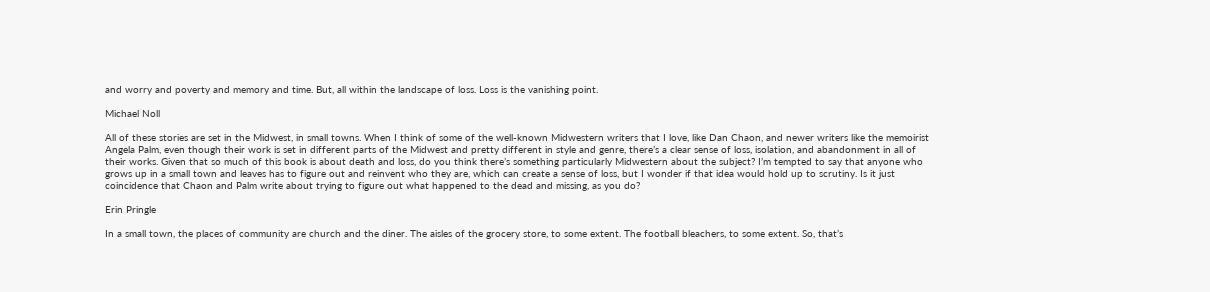and worry and poverty and memory and time. But, all within the landscape of loss. Loss is the vanishing point.

Michael Noll

All of these stories are set in the Midwest, in small towns. When I think of some of the well-known Midwestern writers that I love, like Dan Chaon, and newer writers like the memoirist Angela Palm, even though their work is set in different parts of the Midwest and pretty different in style and genre, there’s a clear sense of loss, isolation, and abandonment in all of their works. Given that so much of this book is about death and loss, do you think there’s something particularly Midwestern about the subject? I’m tempted to say that anyone who grows up in a small town and leaves has to figure out and reinvent who they are, which can create a sense of loss, but I wonder if that idea would hold up to scrutiny. Is it just coincidence that Chaon and Palm write about trying to figure out what happened to the dead and missing, as you do?

Erin Pringle

In a small town, the places of community are church and the diner. The aisles of the grocery store, to some extent. The football bleachers, to some extent. So, that’s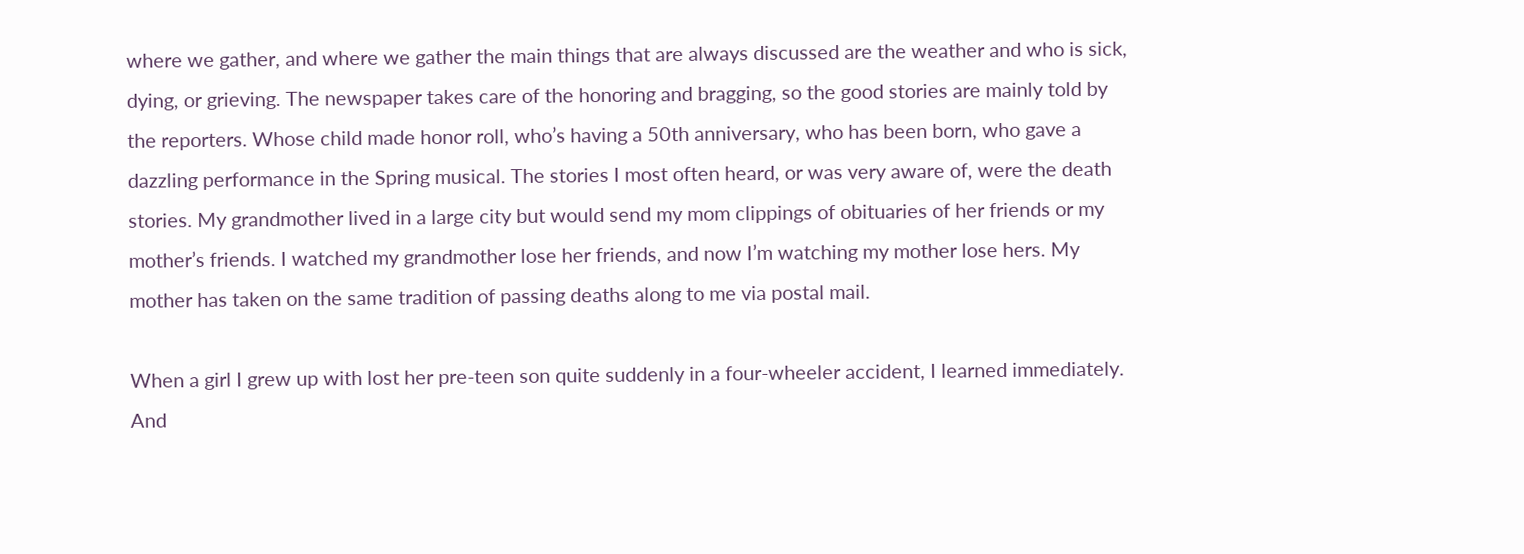where we gather, and where we gather the main things that are always discussed are the weather and who is sick, dying, or grieving. The newspaper takes care of the honoring and bragging, so the good stories are mainly told by the reporters. Whose child made honor roll, who’s having a 50th anniversary, who has been born, who gave a dazzling performance in the Spring musical. The stories I most often heard, or was very aware of, were the death stories. My grandmother lived in a large city but would send my mom clippings of obituaries of her friends or my mother’s friends. I watched my grandmother lose her friends, and now I’m watching my mother lose hers. My mother has taken on the same tradition of passing deaths along to me via postal mail.

When a girl I grew up with lost her pre-teen son quite suddenly in a four-wheeler accident, I learned immediately. And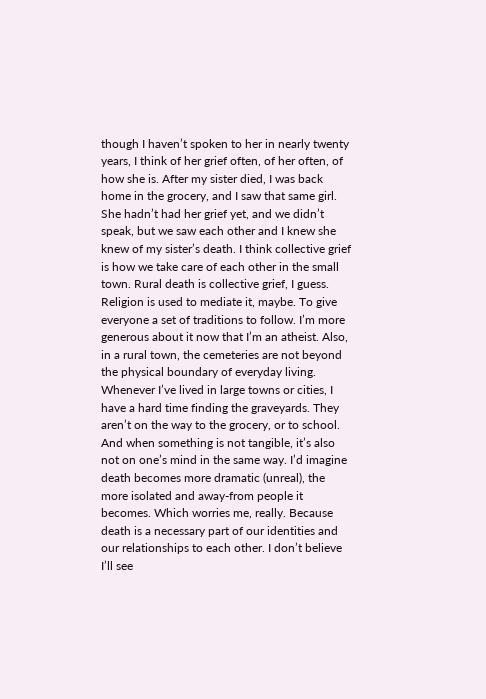though I haven’t spoken to her in nearly twenty years, I think of her grief often, of her often, of how she is. After my sister died, I was back home in the grocery, and I saw that same girl. She hadn’t had her grief yet, and we didn’t speak, but we saw each other and I knew she knew of my sister’s death. I think collective grief is how we take care of each other in the small town. Rural death is collective grief, I guess. Religion is used to mediate it, maybe. To give everyone a set of traditions to follow. I’m more generous about it now that I’m an atheist. Also, in a rural town, the cemeteries are not beyond the physical boundary of everyday living. Whenever I’ve lived in large towns or cities, I have a hard time finding the graveyards. They aren’t on the way to the grocery, or to school. And when something is not tangible, it’s also not on one’s mind in the same way. I’d imagine death becomes more dramatic (unreal), the more isolated and away-from people it becomes. Which worries me, really. Because death is a necessary part of our identities and our relationships to each other. I don’t believe I’ll see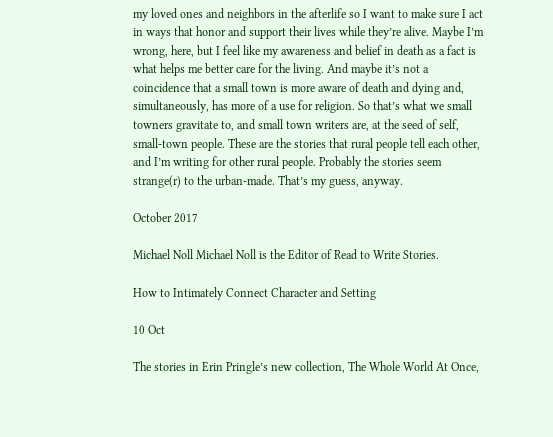my loved ones and neighbors in the afterlife so I want to make sure I act in ways that honor and support their lives while they’re alive. Maybe I’m wrong, here, but I feel like my awareness and belief in death as a fact is what helps me better care for the living. And maybe it’s not a coincidence that a small town is more aware of death and dying and, simultaneously, has more of a use for religion. So that’s what we small towners gravitate to, and small town writers are, at the seed of self, small-town people. These are the stories that rural people tell each other, and I’m writing for other rural people. Probably the stories seem strange(r) to the urban-made. That’s my guess, anyway.

October 2017

Michael Noll Michael Noll is the Editor of Read to Write Stories.

How to Intimately Connect Character and Setting

10 Oct

The stories in Erin Pringle’s new collection, The Whole World At Once,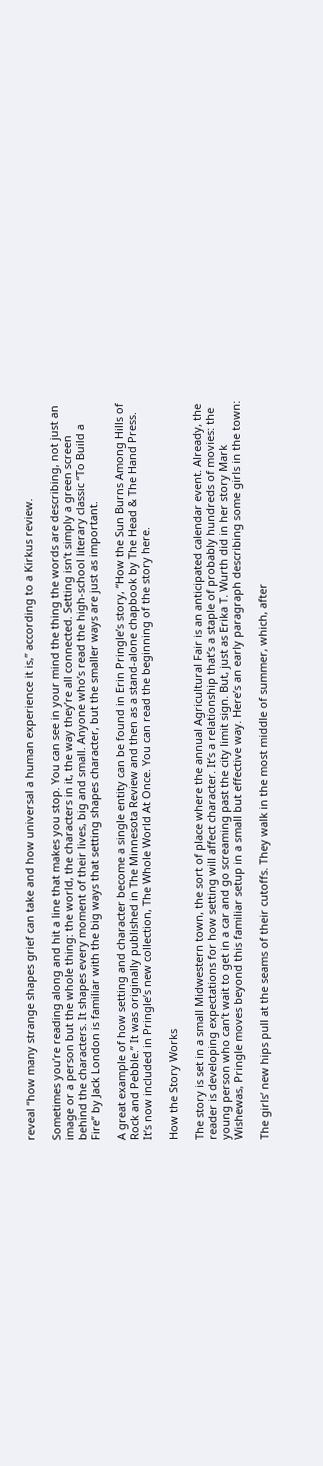reveal “how many strange shapes grief can take and how universal a human experience it is,” according to a Kirkus review.

Sometimes you’re reading along and hit a line that makes you stop. You can see in your mind the thing the words are describing, not just an image or a person but the whole thing: the world, the characters in it, the way they’re all connected. Setting isn’t simply a green screen behind the characters. It shapes every moment of their lives, big and small. Anyone who’s read the high-school literary classic “To Build a Fire” by Jack London is familiar with the big ways that setting shapes character, but the smaller ways are just as important.

A great example of how setting and character become a single entity can be found in Erin Pringle’s story, “How the Sun Burns Among Hills of Rock and Pebble.” It was originally published in The Minnesota Review and then as a stand-alone chapbook by The Head & The Hand Press. It’s now included in Pringle’s new collection, The Whole World At Once. You can read the beginning of the story here.

How the Story Works

The story is set in a small Midwestern town, the sort of place where the annual Agricultural Fair is an anticipated calendar event. Already, the reader is developing expectations for how setting will affect character. It’s a relationship that’s a staple of probably hundreds of movies: the young person who can’t wait to get in a car and go screaming past the city limit sign. But, just as Erika T. Wurth did in her story Mark Wishewas, Pringle moves beyond this familiar setup in a small but effective way. Here’s an early paragraph describing some girls in the town:

The girls’ new hips pull at the seams of their cutoffs. They walk in the most middle of summer, which, after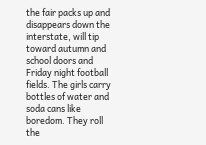the fair packs up and disappears down the interstate, will tip toward autumn and school doors and Friday night football fields. The girls carry bottles of water and soda cans like boredom. They roll the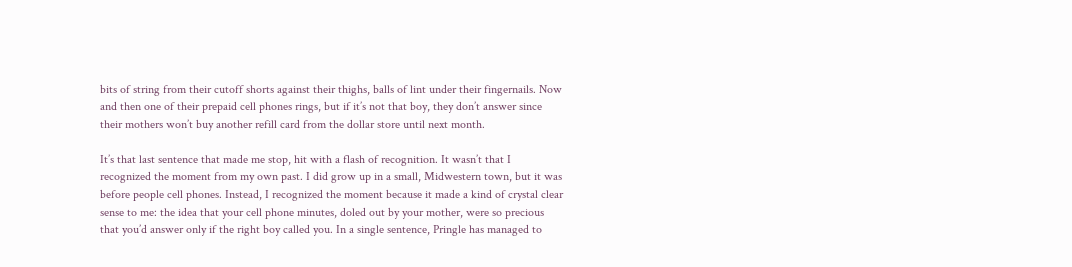bits of string from their cutoff shorts against their thighs, balls of lint under their fingernails. Now and then one of their prepaid cell phones rings, but if it’s not that boy, they don’t answer since their mothers won’t buy another refill card from the dollar store until next month.

It’s that last sentence that made me stop, hit with a flash of recognition. It wasn’t that I recognized the moment from my own past. I did grow up in a small, Midwestern town, but it was before people cell phones. Instead, I recognized the moment because it made a kind of crystal clear sense to me: the idea that your cell phone minutes, doled out by your mother, were so precious that you’d answer only if the right boy called you. In a single sentence, Pringle has managed to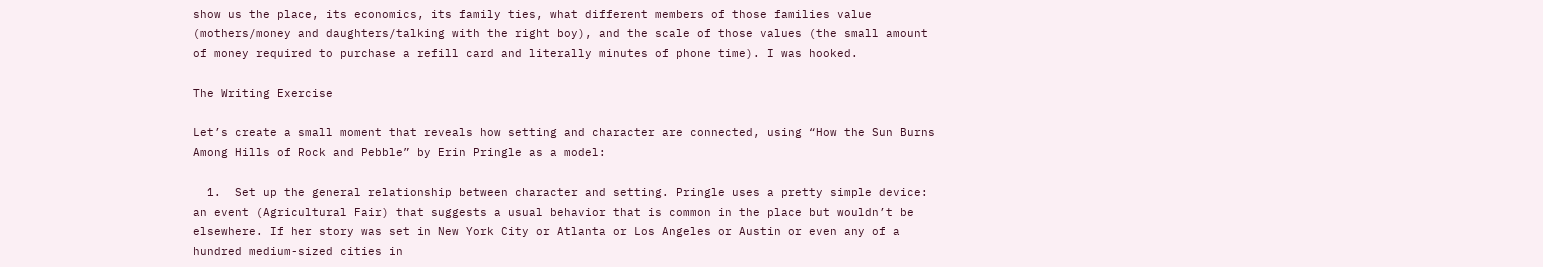show us the place, its economics, its family ties, what different members of those families value (mothers/money and daughters/talking with the right boy), and the scale of those values (the small amount of money required to purchase a refill card and literally minutes of phone time). I was hooked.

The Writing Exercise

Let’s create a small moment that reveals how setting and character are connected, using “How the Sun Burns Among Hills of Rock and Pebble” by Erin Pringle as a model:

  1.  Set up the general relationship between character and setting. Pringle uses a pretty simple device: an event (Agricultural Fair) that suggests a usual behavior that is common in the place but wouldn’t be elsewhere. If her story was set in New York City or Atlanta or Los Angeles or Austin or even any of a hundred medium-sized cities in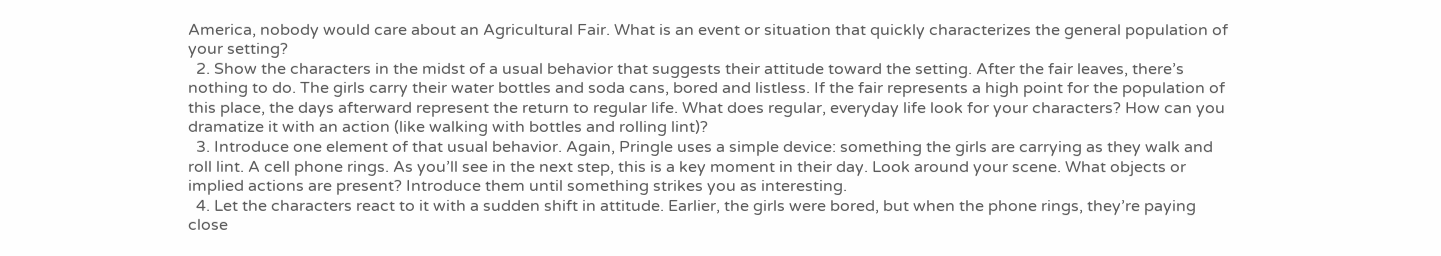America, nobody would care about an Agricultural Fair. What is an event or situation that quickly characterizes the general population of your setting?
  2. Show the characters in the midst of a usual behavior that suggests their attitude toward the setting. After the fair leaves, there’s nothing to do. The girls carry their water bottles and soda cans, bored and listless. If the fair represents a high point for the population of this place, the days afterward represent the return to regular life. What does regular, everyday life look for your characters? How can you dramatize it with an action (like walking with bottles and rolling lint)?
  3. Introduce one element of that usual behavior. Again, Pringle uses a simple device: something the girls are carrying as they walk and roll lint. A cell phone rings. As you’ll see in the next step, this is a key moment in their day. Look around your scene. What objects or implied actions are present? Introduce them until something strikes you as interesting.
  4. Let the characters react to it with a sudden shift in attitude. Earlier, the girls were bored, but when the phone rings, they’re paying close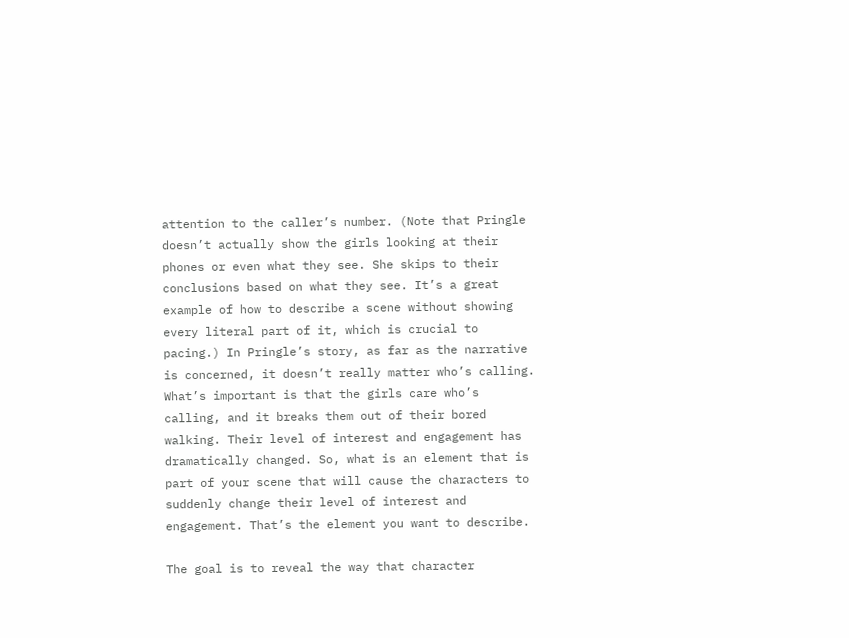attention to the caller’s number. (Note that Pringle doesn’t actually show the girls looking at their phones or even what they see. She skips to their conclusions based on what they see. It’s a great example of how to describe a scene without showing every literal part of it, which is crucial to pacing.) In Pringle’s story, as far as the narrative is concerned, it doesn’t really matter who’s calling. What’s important is that the girls care who’s calling, and it breaks them out of their bored walking. Their level of interest and engagement has dramatically changed. So, what is an element that is part of your scene that will cause the characters to suddenly change their level of interest and engagement. That’s the element you want to describe.

The goal is to reveal the way that character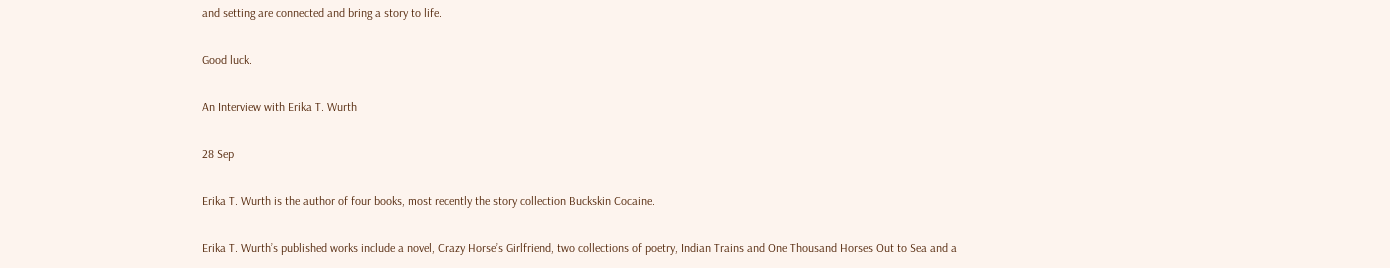and setting are connected and bring a story to life.

Good luck.

An Interview with Erika T. Wurth

28 Sep

Erika T. Wurth is the author of four books, most recently the story collection Buckskin Cocaine.

Erika T. Wurth’s published works include a novel, Crazy Horse’s Girlfriend, two collections of poetry, Indian Trains and One Thousand Horses Out to Sea and a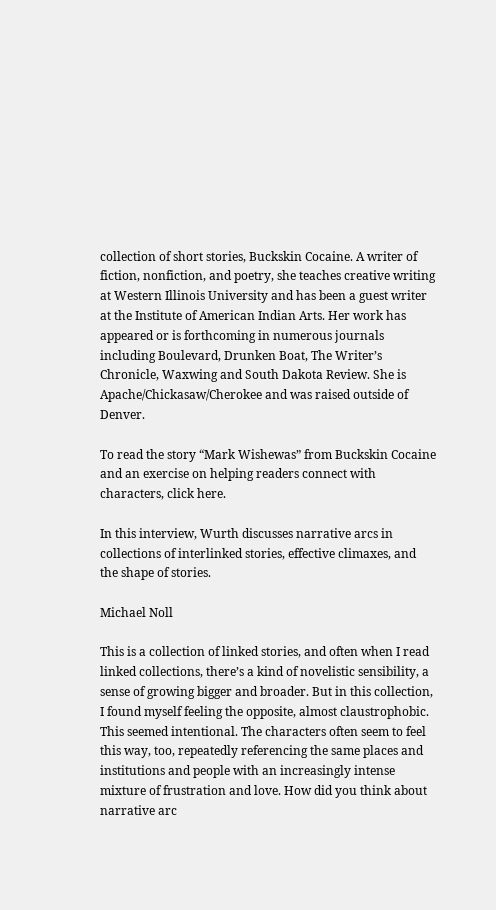collection of short stories, Buckskin Cocaine. A writer of fiction, nonfiction, and poetry, she teaches creative writing at Western Illinois University and has been a guest writer at the Institute of American Indian Arts. Her work has appeared or is forthcoming in numerous journals including Boulevard, Drunken Boat, The Writer’s Chronicle, Waxwing and South Dakota Review. She is Apache/Chickasaw/Cherokee and was raised outside of Denver.

To read the story “Mark Wishewas” from Buckskin Cocaine and an exercise on helping readers connect with characters, click here.

In this interview, Wurth discusses narrative arcs in collections of interlinked stories, effective climaxes, and the shape of stories.

Michael Noll

This is a collection of linked stories, and often when I read linked collections, there’s a kind of novelistic sensibility, a sense of growing bigger and broader. But in this collection, I found myself feeling the opposite, almost claustrophobic. This seemed intentional. The characters often seem to feel this way, too, repeatedly referencing the same places and institutions and people with an increasingly intense mixture of frustration and love. How did you think about narrative arc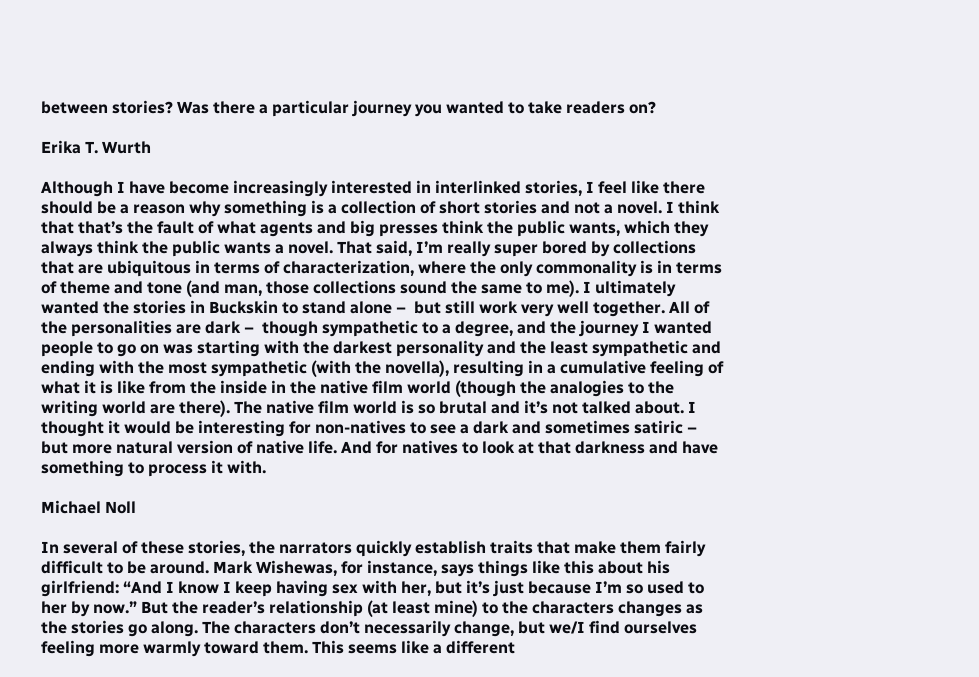between stories? Was there a particular journey you wanted to take readers on?

Erika T. Wurth

Although I have become increasingly interested in interlinked stories, I feel like there should be a reason why something is a collection of short stories and not a novel. I think that that’s the fault of what agents and big presses think the public wants, which they always think the public wants a novel. That said, I’m really super bored by collections that are ubiquitous in terms of characterization, where the only commonality is in terms of theme and tone (and man, those collections sound the same to me). I ultimately wanted the stories in Buckskin to stand alone –  but still work very well together. All of the personalities are dark –  though sympathetic to a degree, and the journey I wanted people to go on was starting with the darkest personality and the least sympathetic and ending with the most sympathetic (with the novella), resulting in a cumulative feeling of what it is like from the inside in the native film world (though the analogies to the writing world are there). The native film world is so brutal and it’s not talked about. I thought it would be interesting for non-natives to see a dark and sometimes satiric – but more natural version of native life. And for natives to look at that darkness and have something to process it with.

Michael Noll

In several of these stories, the narrators quickly establish traits that make them fairly difficult to be around. Mark Wishewas, for instance, says things like this about his girlfriend: “And I know I keep having sex with her, but it’s just because I’m so used to her by now.” But the reader’s relationship (at least mine) to the characters changes as the stories go along. The characters don’t necessarily change, but we/I find ourselves feeling more warmly toward them. This seems like a different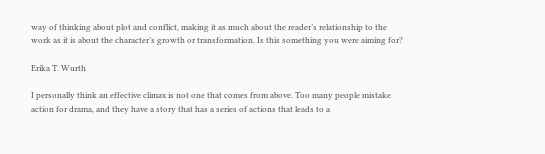way of thinking about plot and conflict, making it as much about the reader’s relationship to the work as it is about the character’s growth or transformation. Is this something you were aiming for?

Erika T. Wurth

I personally think an effective climax is not one that comes from above. Too many people mistake action for drama, and they have a story that has a series of actions that leads to a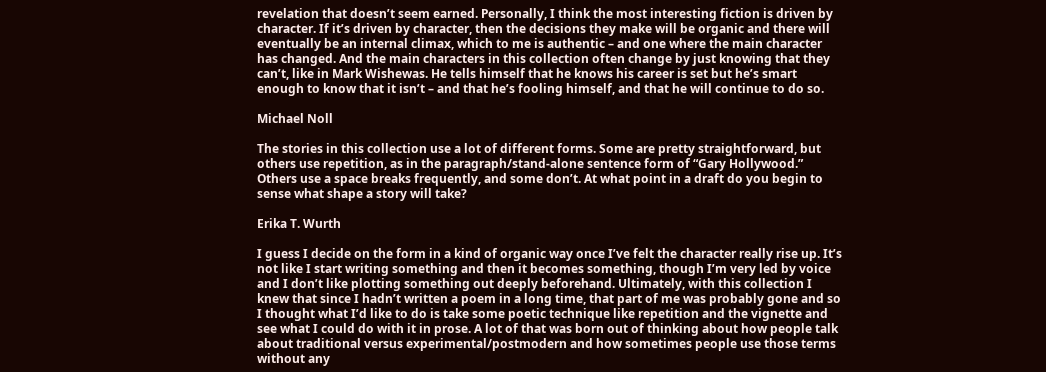revelation that doesn’t seem earned. Personally, I think the most interesting fiction is driven by character. If it’s driven by character, then the decisions they make will be organic and there will eventually be an internal climax, which to me is authentic – and one where the main character has changed. And the main characters in this collection often change by just knowing that they can’t, like in Mark Wishewas. He tells himself that he knows his career is set but he’s smart enough to know that it isn’t – and that he’s fooling himself, and that he will continue to do so.

Michael Noll

The stories in this collection use a lot of different forms. Some are pretty straightforward, but others use repetition, as in the paragraph/stand-alone sentence form of “Gary Hollywood.” Others use a space breaks frequently, and some don’t. At what point in a draft do you begin to sense what shape a story will take?

Erika T. Wurth

I guess I decide on the form in a kind of organic way once I’ve felt the character really rise up. It’s not like I start writing something and then it becomes something, though I’m very led by voice and I don’t like plotting something out deeply beforehand. Ultimately, with this collection I knew that since I hadn’t written a poem in a long time, that part of me was probably gone and so I thought what I’d like to do is take some poetic technique like repetition and the vignette and see what I could do with it in prose. A lot of that was born out of thinking about how people talk about traditional versus experimental/postmodern and how sometimes people use those terms without any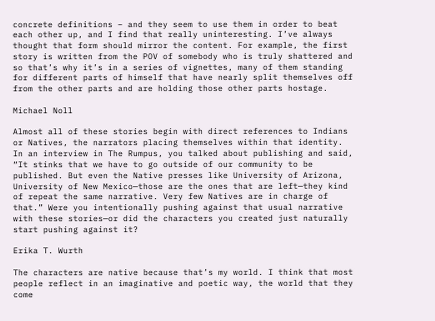concrete definitions – and they seem to use them in order to beat each other up, and I find that really uninteresting. I’ve always thought that form should mirror the content. For example, the first story is written from the POV of somebody who is truly shattered and so that’s why it’s in a series of vignettes, many of them standing for different parts of himself that have nearly split themselves off from the other parts and are holding those other parts hostage.

Michael Noll

Almost all of these stories begin with direct references to Indians or Natives, the narrators placing themselves within that identity. In an interview in The Rumpus, you talked about publishing and said, “It stinks that we have to go outside of our community to be published. But even the Native presses like University of Arizona, University of New Mexico—those are the ones that are left—they kind of repeat the same narrative. Very few Natives are in charge of that.” Were you intentionally pushing against that usual narrative with these stories—or did the characters you created just naturally start pushing against it?

Erika T. Wurth

The characters are native because that’s my world. I think that most people reflect in an imaginative and poetic way, the world that they come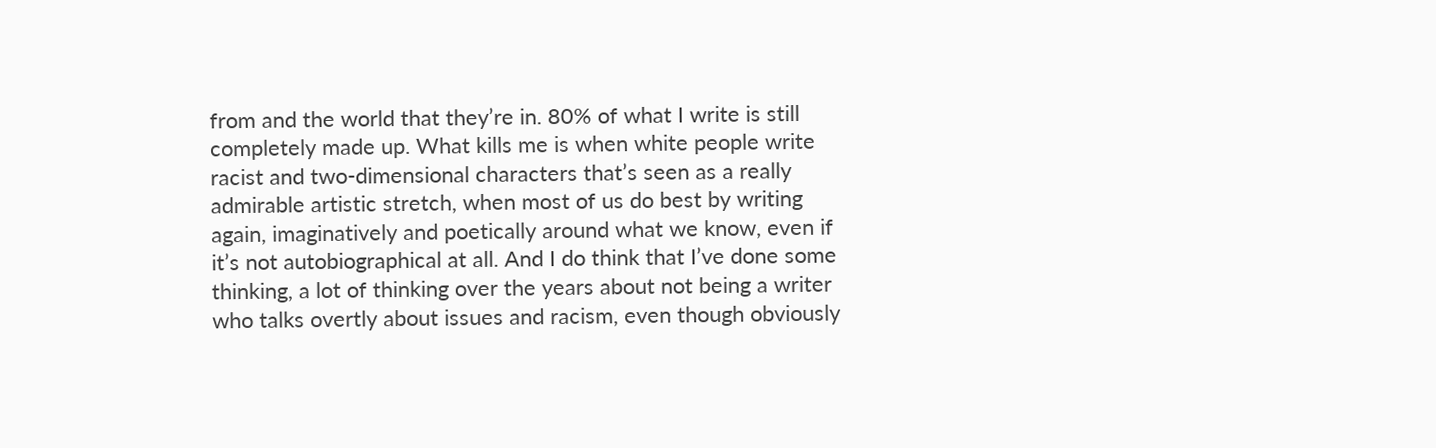from and the world that they’re in. 80% of what I write is still completely made up. What kills me is when white people write racist and two-dimensional characters that’s seen as a really admirable artistic stretch, when most of us do best by writing again, imaginatively and poetically around what we know, even if it’s not autobiographical at all. And I do think that I’ve done some thinking, a lot of thinking over the years about not being a writer who talks overtly about issues and racism, even though obviously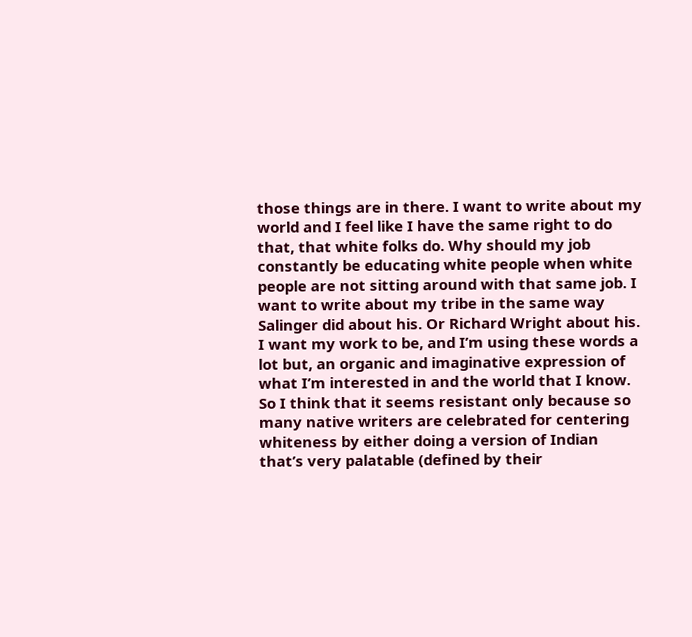those things are in there. I want to write about my world and I feel like I have the same right to do that, that white folks do. Why should my job constantly be educating white people when white people are not sitting around with that same job. I want to write about my tribe in the same way Salinger did about his. Or Richard Wright about his. I want my work to be, and I’m using these words a lot but, an organic and imaginative expression of what I’m interested in and the world that I know. So I think that it seems resistant only because so many native writers are celebrated for centering whiteness by either doing a version of Indian that’s very palatable (defined by their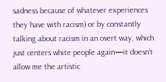sadness because of whatever experiences they have with racism) or by constantly talking about racism in an overt way, which just centers white people again—it doesn’t allow me the artistic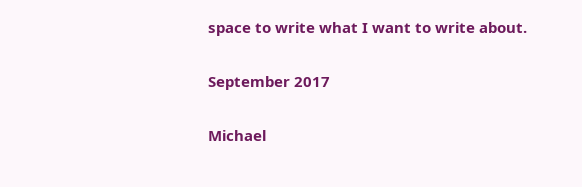space to write what I want to write about.

September 2017

Michael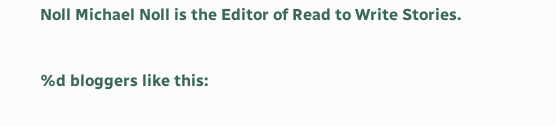Noll Michael Noll is the Editor of Read to Write Stories.

%d bloggers like this: